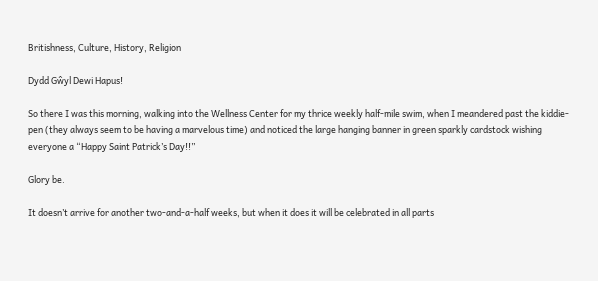Britishness, Culture, History, Religion

Dydd Gŵyl Dewi Hapus!

So there I was this morning, walking into the Wellness Center for my thrice weekly half-mile swim, when I meandered past the kiddie-pen (they always seem to be having a marvelous time) and noticed the large hanging banner in green sparkly cardstock wishing everyone a “Happy Saint Patrick’s Day!!”

Glory be.

It doesn’t arrive for another two-and-a-half weeks, but when it does it will be celebrated in all parts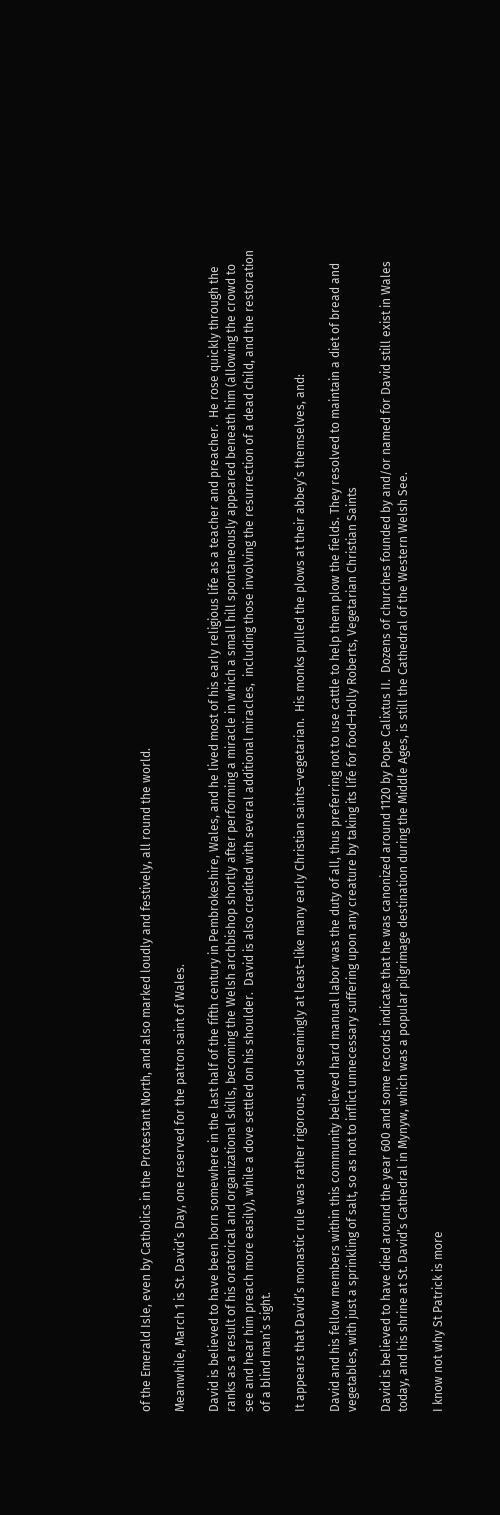of the Emerald Isle, even by Catholics in the Protestant North, and also marked loudly and festively, all round the world.

Meanwhile, March 1 is St. David’s Day, one reserved for the patron saint of Wales.

David is believed to have been born somewhere in the last half of the fifth century in Pembrokeshire, Wales, and he lived most of his early religious life as a teacher and preacher.  He rose quickly through the ranks as a result of his oratorical and organizational skills, becoming the Welsh archbishop shortly after performing a miracle in which a small hill spontaneously appeared beneath him (allowing the crowd to see and hear him preach more easily), while a dove settled on his shoulder.  David is also credited with several additional miracles,  including those involving the resurrection of a dead child, and the restoration of a blind man’s sight.

It appears that David’s monastic rule was rather rigorous, and seemingly at least–like many early Christian saints–vegetarian.  His monks pulled the plows at their abbey’s themselves, and:

David and his fellow members within this community believed hard manual labor was the duty of all, thus preferring not to use cattle to help them plow the fields. They resolved to maintain a diet of bread and vegetables, with just a sprinkling of salt, so as not to inflict unnecessary suffering upon any creature by taking its life for food–Holly Roberts, Vegetarian Christian Saints

David is believed to have died around the year 600 and some records indicate that he was canonized around 1120 by Pope Calixtus II.  Dozens of churches founded by and/or named for David still exist in Wales today, and his shrine at St. David’s Cathedral in Mynyw, which was a popular pilgrimage destination during the Middle Ages, is still the Cathedral of the Western Welsh See.

I know not why St Patrick is more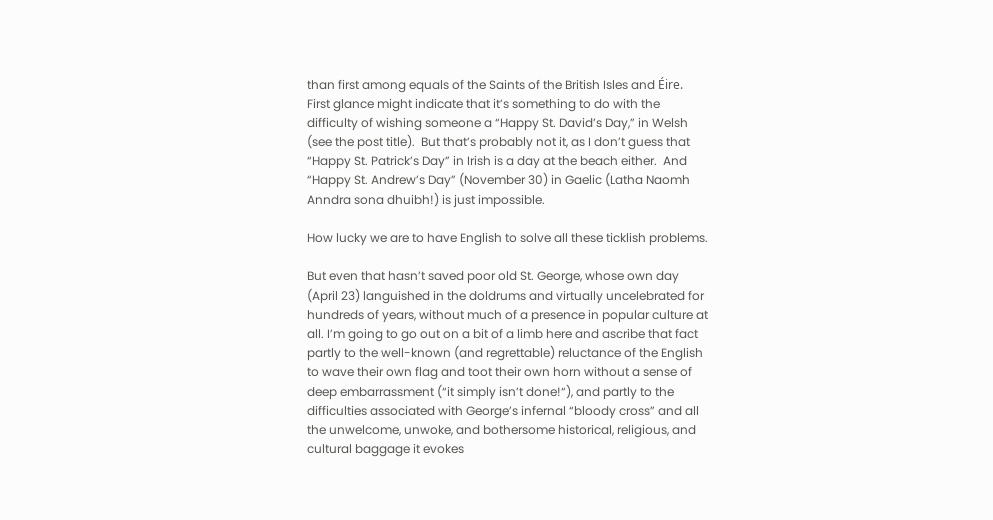than first among equals of the Saints of the British Isles and Éire.  First glance might indicate that it’s something to do with the difficulty of wishing someone a “Happy St. David’s Day,” in Welsh (see the post title).  But that’s probably not it, as I don’t guess that “Happy St. Patrick’s Day” in Irish is a day at the beach either.  And “Happy St. Andrew’s Day” (November 30) in Gaelic (Latha Naomh Anndra sona dhuibh!) is just impossible.

How lucky we are to have English to solve all these ticklish problems.

But even that hasn’t saved poor old St. George, whose own day (April 23) languished in the doldrums and virtually uncelebrated for hundreds of years, without much of a presence in popular culture at all. I’m going to go out on a bit of a limb here and ascribe that fact partly to the well-known (and regrettable) reluctance of the English to wave their own flag and toot their own horn without a sense of deep embarrassment (“it simply isn’t done!“), and partly to the difficulties associated with George’s infernal “bloody cross” and all the unwelcome, unwoke, and bothersome historical, religious, and cultural baggage it evokes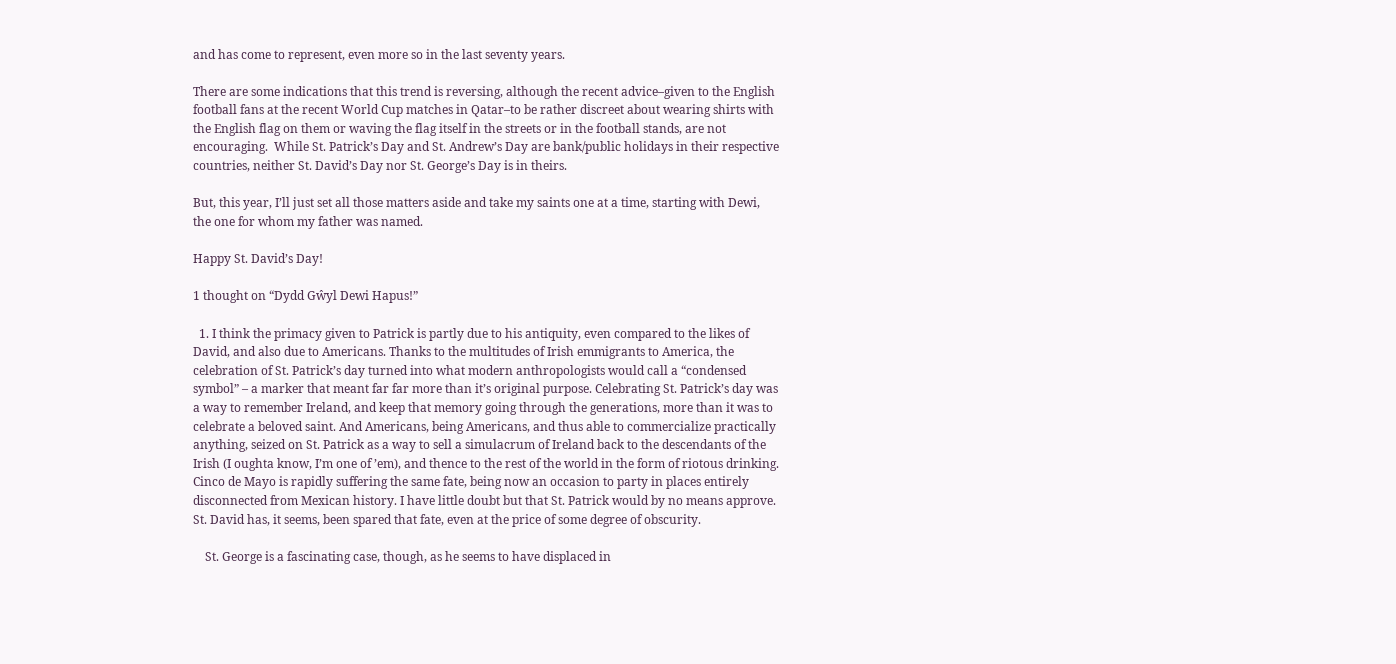and has come to represent, even more so in the last seventy years.

There are some indications that this trend is reversing, although the recent advice–given to the English football fans at the recent World Cup matches in Qatar–to be rather discreet about wearing shirts with the English flag on them or waving the flag itself in the streets or in the football stands, are not encouraging.  While St. Patrick’s Day and St. Andrew’s Day are bank/public holidays in their respective countries, neither St. David’s Day nor St. George’s Day is in theirs.

But, this year, I’ll just set all those matters aside and take my saints one at a time, starting with Dewi, the one for whom my father was named.

Happy St. David’s Day!

1 thought on “Dydd Gŵyl Dewi Hapus!”

  1. I think the primacy given to Patrick is partly due to his antiquity, even compared to the likes of David, and also due to Americans. Thanks to the multitudes of Irish emmigrants to America, the celebration of St. Patrick’s day turned into what modern anthropologists would call a “condensed symbol” – a marker that meant far far more than it’s original purpose. Celebrating St. Patrick’s day was a way to remember Ireland, and keep that memory going through the generations, more than it was to celebrate a beloved saint. And Americans, being Americans, and thus able to commercialize practically anything, seized on St. Patrick as a way to sell a simulacrum of Ireland back to the descendants of the Irish (I oughta know, I’m one of ’em), and thence to the rest of the world in the form of riotous drinking. Cinco de Mayo is rapidly suffering the same fate, being now an occasion to party in places entirely disconnected from Mexican history. I have little doubt but that St. Patrick would by no means approve. St. David has, it seems, been spared that fate, even at the price of some degree of obscurity.

    St. George is a fascinating case, though, as he seems to have displaced in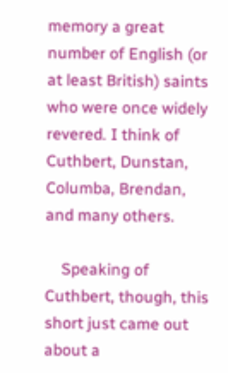memory a great number of English (or at least British) saints who were once widely revered. I think of Cuthbert, Dunstan, Columba, Brendan, and many others.

    Speaking of Cuthbert, though, this short just came out about a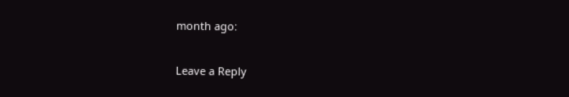month ago:

Leave a Reply